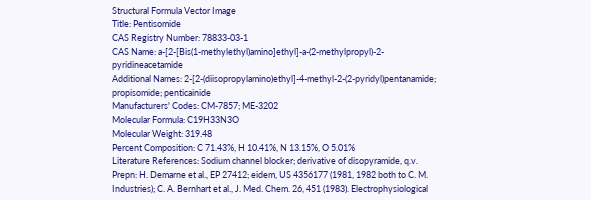Structural Formula Vector Image
Title: Pentisomide
CAS Registry Number: 78833-03-1
CAS Name: a-[2-[Bis(1-methylethyl)amino]ethyl]-a-(2-methylpropyl)-2-pyridineacetamide
Additional Names: 2-[2-(diisopropylamino)ethyl]-4-methyl-2-(2-pyridyl)pentanamide; propisomide; penticainide
Manufacturers' Codes: CM-7857; ME-3202
Molecular Formula: C19H33N3O
Molecular Weight: 319.48
Percent Composition: C 71.43%, H 10.41%, N 13.15%, O 5.01%
Literature References: Sodium channel blocker; derivative of disopyramide, q.v. Prepn: H. Demarne et al., EP 27412; eidem, US 4356177 (1981, 1982 both to C. M. Industries); C. A. Bernhart et al., J. Med. Chem. 26, 451 (1983). Electrophysiological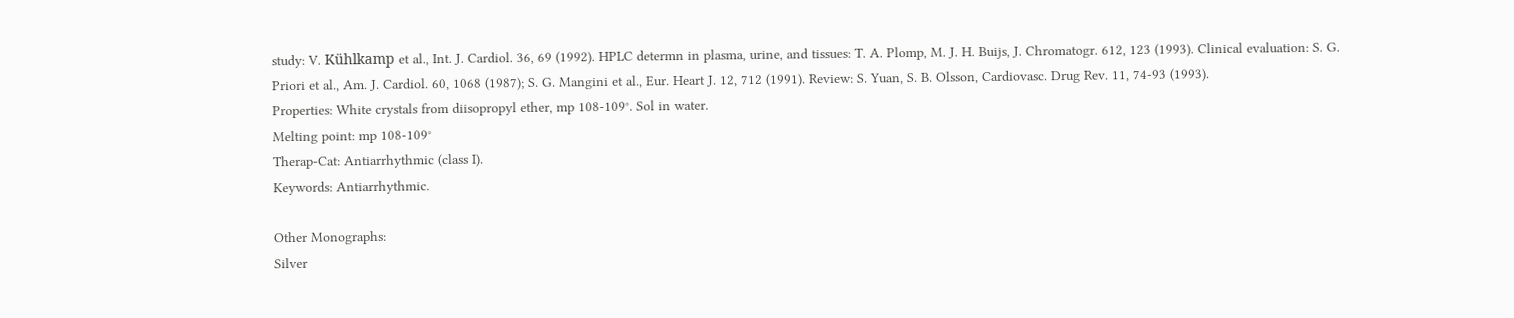study: V. Kühlkamp et al., Int. J. Cardiol. 36, 69 (1992). HPLC determn in plasma, urine, and tissues: T. A. Plomp, M. J. H. Buijs, J. Chromatogr. 612, 123 (1993). Clinical evaluation: S. G. Priori et al., Am. J. Cardiol. 60, 1068 (1987); S. G. Mangini et al., Eur. Heart J. 12, 712 (1991). Review: S. Yuan, S. B. Olsson, Cardiovasc. Drug Rev. 11, 74-93 (1993).
Properties: White crystals from diisopropyl ether, mp 108-109°. Sol in water.
Melting point: mp 108-109°
Therap-Cat: Antiarrhythmic (class I).
Keywords: Antiarrhythmic.

Other Monographs:
Silver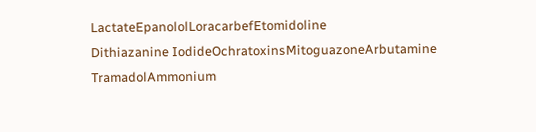LactateEpanololLoracarbefEtomidoline
Dithiazanine IodideOchratoxinsMitoguazoneArbutamine
TramadolAmmonium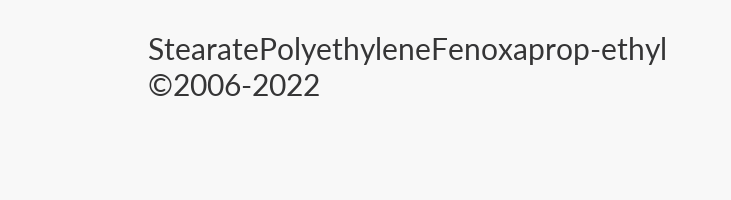StearatePolyethyleneFenoxaprop-ethyl
©2006-2022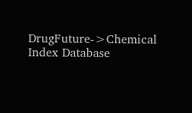DrugFuture->Chemical Index Database